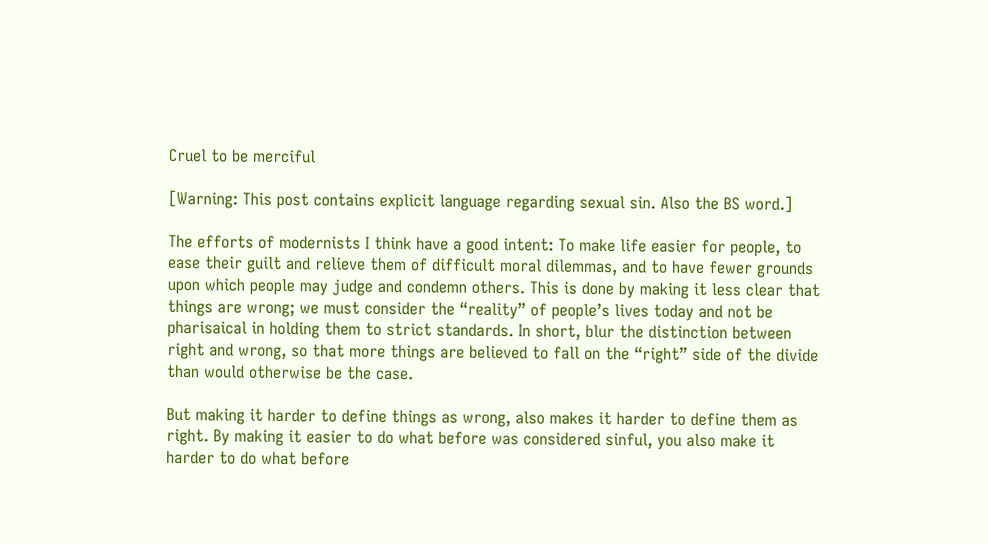Cruel to be merciful

[Warning: This post contains explicit language regarding sexual sin. Also the BS word.]

The efforts of modernists I think have a good intent: To make life easier for people, to ease their guilt and relieve them of difficult moral dilemmas, and to have fewer grounds upon which people may judge and condemn others. This is done by making it less clear that things are wrong; we must consider the “reality” of people’s lives today and not be pharisaical in holding them to strict standards. In short, blur the distinction between right and wrong, so that more things are believed to fall on the “right” side of the divide than would otherwise be the case.

But making it harder to define things as wrong, also makes it harder to define them as right. By making it easier to do what before was considered sinful, you also make it harder to do what before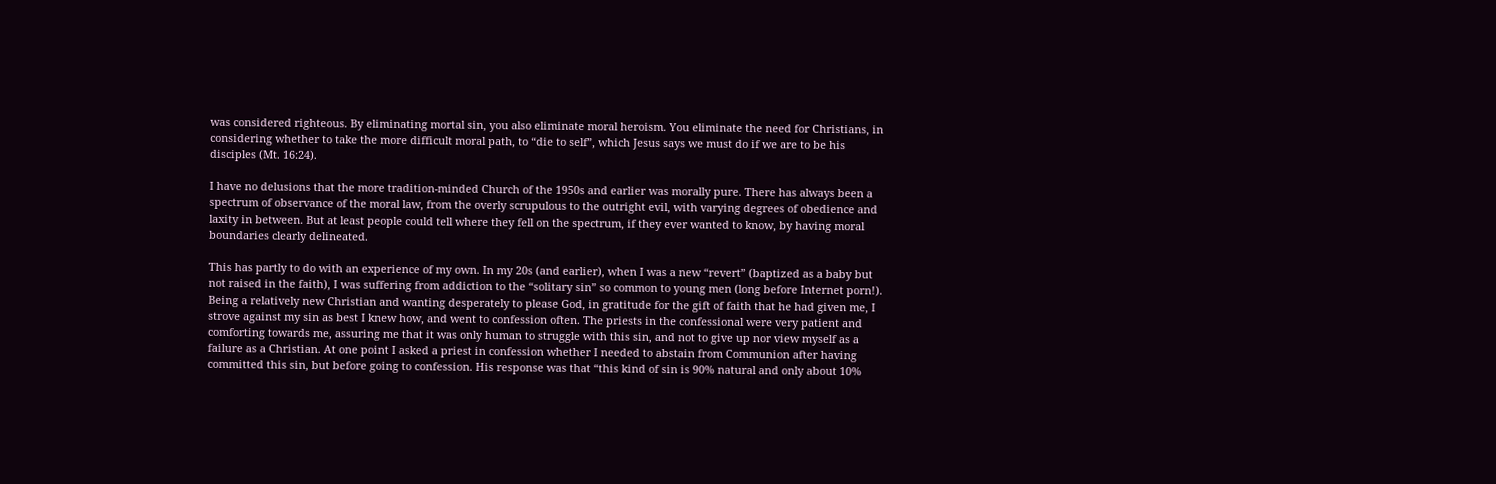was considered righteous. By eliminating mortal sin, you also eliminate moral heroism. You eliminate the need for Christians, in considering whether to take the more difficult moral path, to “die to self”, which Jesus says we must do if we are to be his disciples (Mt. 16:24).

I have no delusions that the more tradition-minded Church of the 1950s and earlier was morally pure. There has always been a spectrum of observance of the moral law, from the overly scrupulous to the outright evil, with varying degrees of obedience and laxity in between. But at least people could tell where they fell on the spectrum, if they ever wanted to know, by having moral boundaries clearly delineated.

This has partly to do with an experience of my own. In my 20s (and earlier), when I was a new “revert” (baptized as a baby but not raised in the faith), I was suffering from addiction to the “solitary sin” so common to young men (long before Internet porn!). Being a relatively new Christian and wanting desperately to please God, in gratitude for the gift of faith that he had given me, I strove against my sin as best I knew how, and went to confession often. The priests in the confessional were very patient and comforting towards me, assuring me that it was only human to struggle with this sin, and not to give up nor view myself as a failure as a Christian. At one point I asked a priest in confession whether I needed to abstain from Communion after having committed this sin, but before going to confession. His response was that “this kind of sin is 90% natural and only about 10%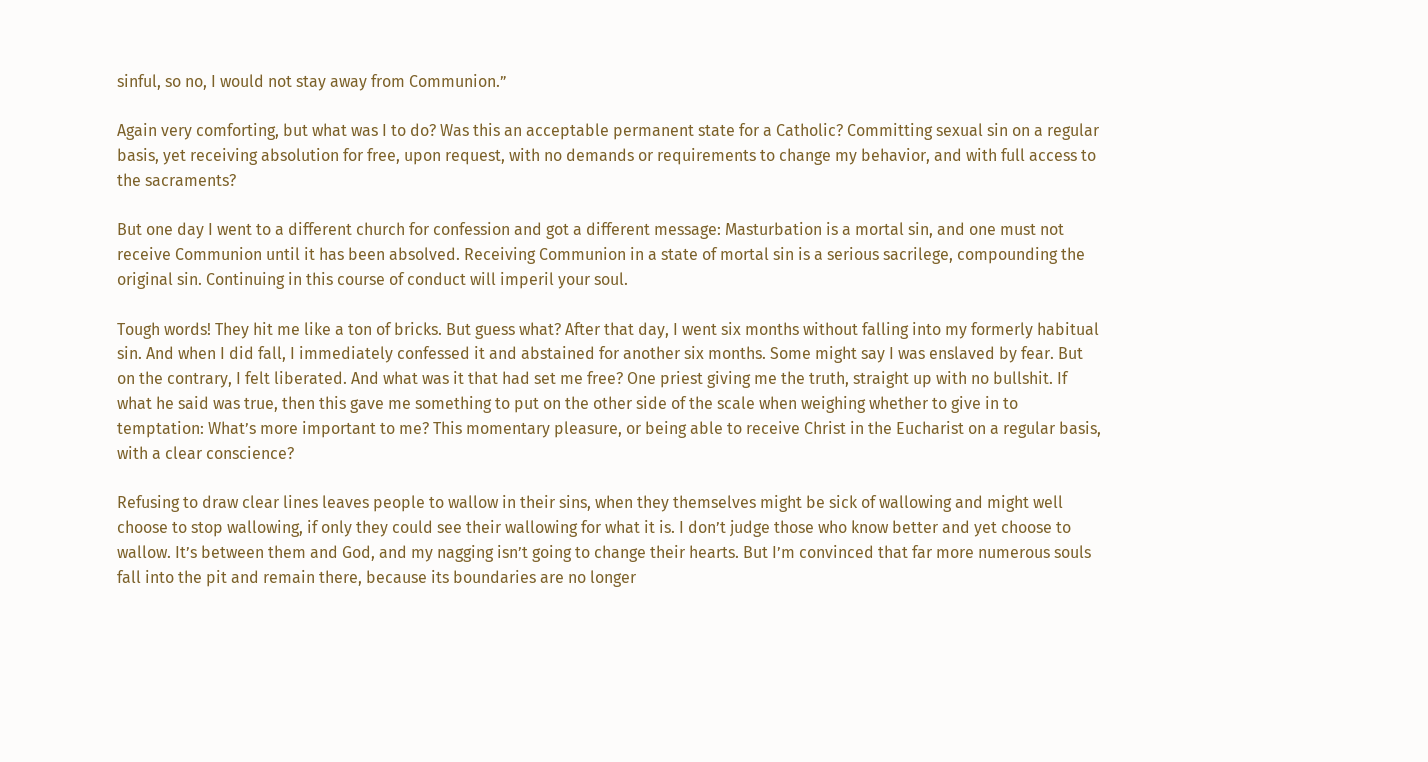sinful, so no, I would not stay away from Communion.”

Again very comforting, but what was I to do? Was this an acceptable permanent state for a Catholic? Committing sexual sin on a regular basis, yet receiving absolution for free, upon request, with no demands or requirements to change my behavior, and with full access to the sacraments?

But one day I went to a different church for confession and got a different message: Masturbation is a mortal sin, and one must not receive Communion until it has been absolved. Receiving Communion in a state of mortal sin is a serious sacrilege, compounding the original sin. Continuing in this course of conduct will imperil your soul.

Tough words! They hit me like a ton of bricks. But guess what? After that day, I went six months without falling into my formerly habitual sin. And when I did fall, I immediately confessed it and abstained for another six months. Some might say I was enslaved by fear. But on the contrary, I felt liberated. And what was it that had set me free? One priest giving me the truth, straight up with no bullshit. If what he said was true, then this gave me something to put on the other side of the scale when weighing whether to give in to temptation: What’s more important to me? This momentary pleasure, or being able to receive Christ in the Eucharist on a regular basis, with a clear conscience?

Refusing to draw clear lines leaves people to wallow in their sins, when they themselves might be sick of wallowing and might well choose to stop wallowing, if only they could see their wallowing for what it is. I don’t judge those who know better and yet choose to wallow. It’s between them and God, and my nagging isn’t going to change their hearts. But I’m convinced that far more numerous souls fall into the pit and remain there, because its boundaries are no longer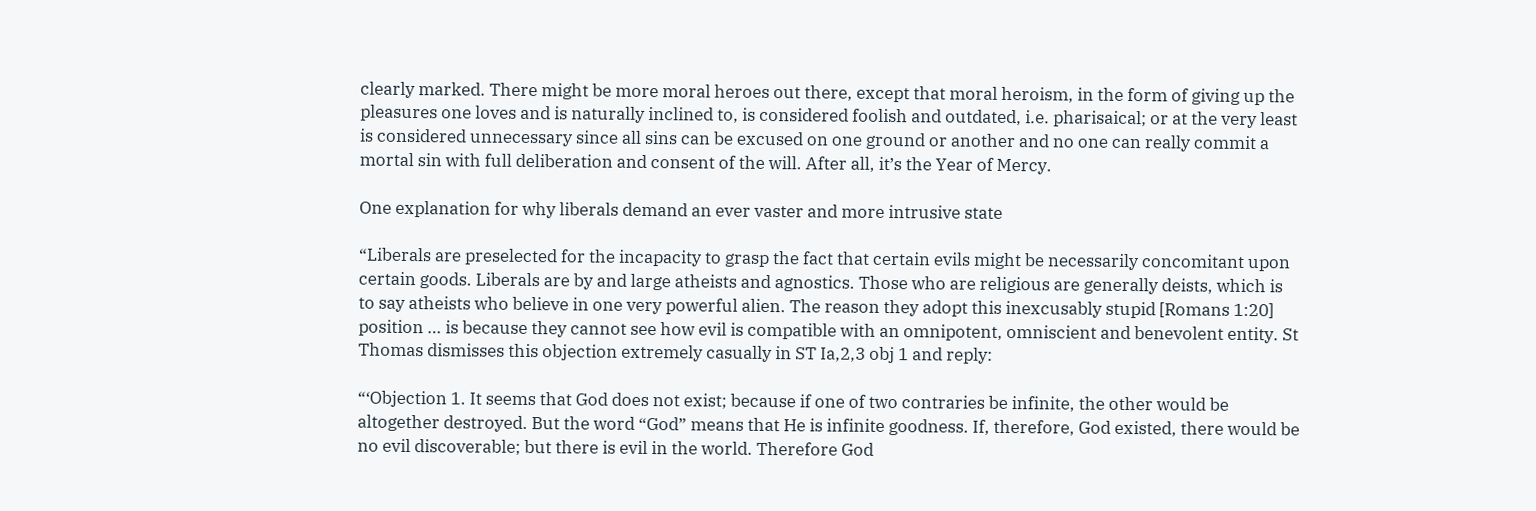clearly marked. There might be more moral heroes out there, except that moral heroism, in the form of giving up the pleasures one loves and is naturally inclined to, is considered foolish and outdated, i.e. pharisaical; or at the very least is considered unnecessary since all sins can be excused on one ground or another and no one can really commit a mortal sin with full deliberation and consent of the will. After all, it’s the Year of Mercy.

One explanation for why liberals demand an ever vaster and more intrusive state

“Liberals are preselected for the incapacity to grasp the fact that certain evils might be necessarily concomitant upon certain goods. Liberals are by and large atheists and agnostics. Those who are religious are generally deists, which is to say atheists who believe in one very powerful alien. The reason they adopt this inexcusably stupid [Romans 1:20] position … is because they cannot see how evil is compatible with an omnipotent, omniscient and benevolent entity. St Thomas dismisses this objection extremely casually in ST Ia,2,3 obj 1 and reply:

“‘Objection 1. It seems that God does not exist; because if one of two contraries be infinite, the other would be altogether destroyed. But the word “God” means that He is infinite goodness. If, therefore, God existed, there would be no evil discoverable; but there is evil in the world. Therefore God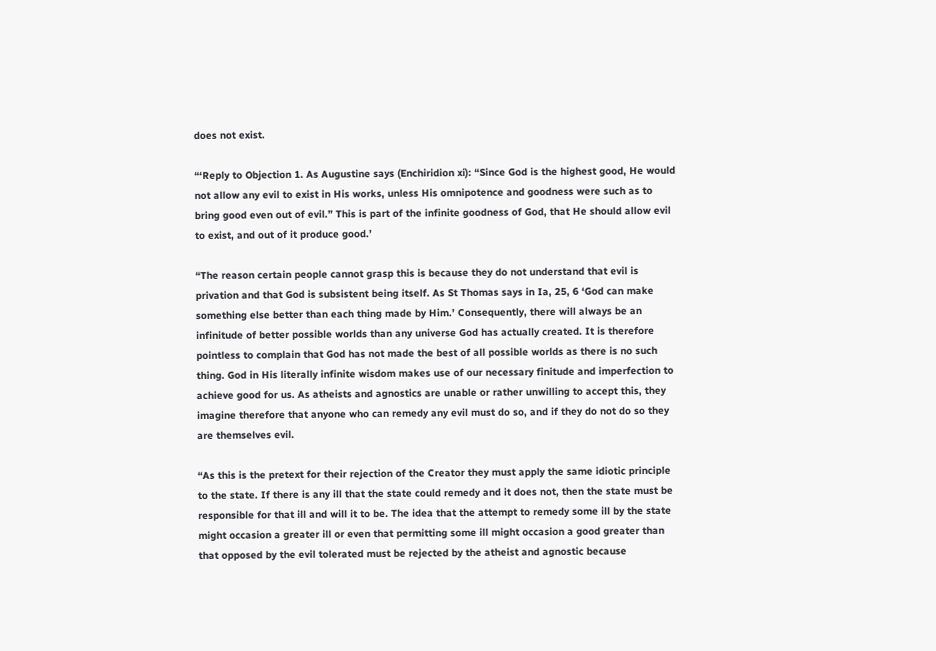does not exist.

“‘Reply to Objection 1. As Augustine says (Enchiridion xi): “Since God is the highest good, He would not allow any evil to exist in His works, unless His omnipotence and goodness were such as to bring good even out of evil.” This is part of the infinite goodness of God, that He should allow evil to exist, and out of it produce good.’

“The reason certain people cannot grasp this is because they do not understand that evil is privation and that God is subsistent being itself. As St Thomas says in Ia, 25, 6 ‘God can make something else better than each thing made by Him.’ Consequently, there will always be an infinitude of better possible worlds than any universe God has actually created. It is therefore pointless to complain that God has not made the best of all possible worlds as there is no such thing. God in His literally infinite wisdom makes use of our necessary finitude and imperfection to achieve good for us. As atheists and agnostics are unable or rather unwilling to accept this, they imagine therefore that anyone who can remedy any evil must do so, and if they do not do so they are themselves evil.

“As this is the pretext for their rejection of the Creator they must apply the same idiotic principle to the state. If there is any ill that the state could remedy and it does not, then the state must be responsible for that ill and will it to be. The idea that the attempt to remedy some ill by the state might occasion a greater ill or even that permitting some ill might occasion a good greater than that opposed by the evil tolerated must be rejected by the atheist and agnostic because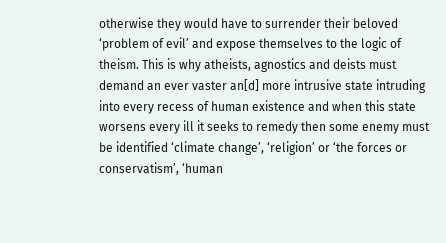otherwise they would have to surrender their beloved ‘problem of evil’ and expose themselves to the logic of theism. This is why atheists, agnostics and deists must demand an ever vaster an[d] more intrusive state intruding into every recess of human existence and when this state worsens every ill it seeks to remedy then some enemy must be identified ‘climate change’, ‘religion’ or ‘the forces or conservatism’, ‘human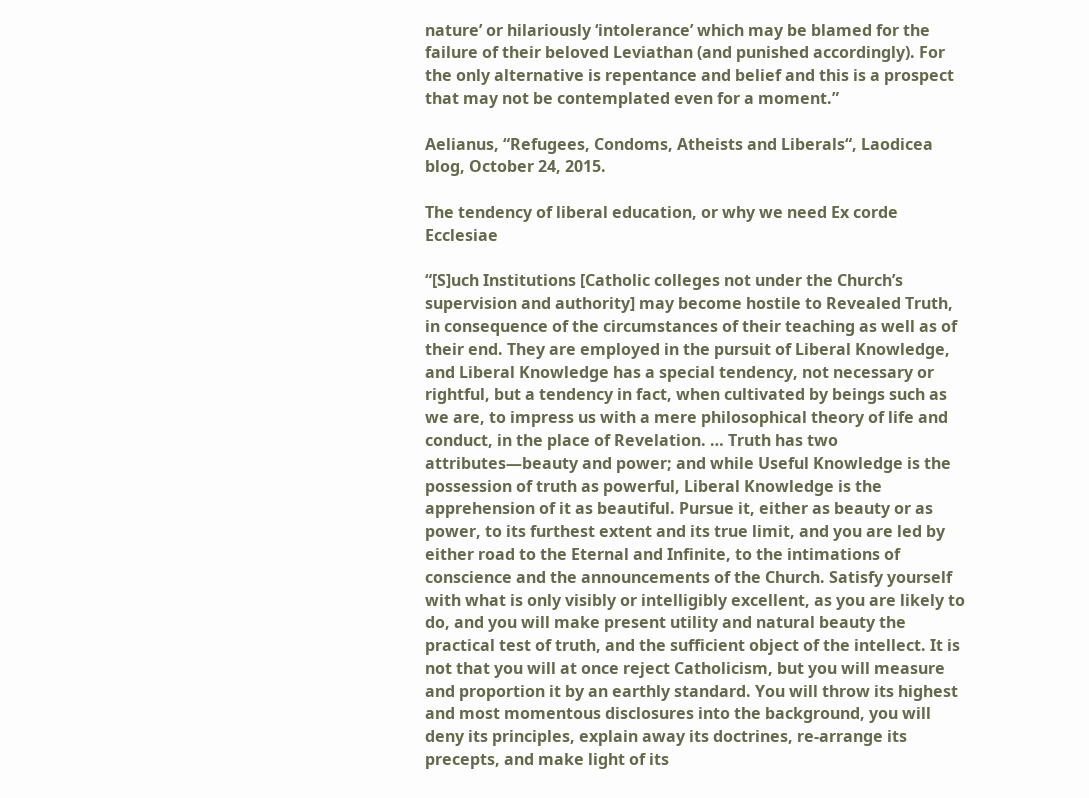nature’ or hilariously ‘intolerance’ which may be blamed for the failure of their beloved Leviathan (and punished accordingly). For the only alternative is repentance and belief and this is a prospect that may not be contemplated even for a moment.”

Aelianus, “Refugees, Condoms, Atheists and Liberals“, Laodicea blog, October 24, 2015.

The tendency of liberal education, or why we need Ex corde Ecclesiae

“[S]uch Institutions [Catholic colleges not under the Church’s supervision and authority] may become hostile to Revealed Truth, in consequence of the circumstances of their teaching as well as of their end. They are employed in the pursuit of Liberal Knowledge, and Liberal Knowledge has a special tendency, not necessary or rightful, but a tendency in fact, when cultivated by beings such as we are, to impress us with a mere philosophical theory of life and conduct, in the place of Revelation. … Truth has two attributes—beauty and power; and while Useful Knowledge is the possession of truth as powerful, Liberal Knowledge is the apprehension of it as beautiful. Pursue it, either as beauty or as power, to its furthest extent and its true limit, and you are led by either road to the Eternal and Infinite, to the intimations of conscience and the announcements of the Church. Satisfy yourself with what is only visibly or intelligibly excellent, as you are likely to do, and you will make present utility and natural beauty the practical test of truth, and the sufficient object of the intellect. It is not that you will at once reject Catholicism, but you will measure and proportion it by an earthly standard. You will throw its highest and most momentous disclosures into the background, you will deny its principles, explain away its doctrines, re-arrange its precepts, and make light of its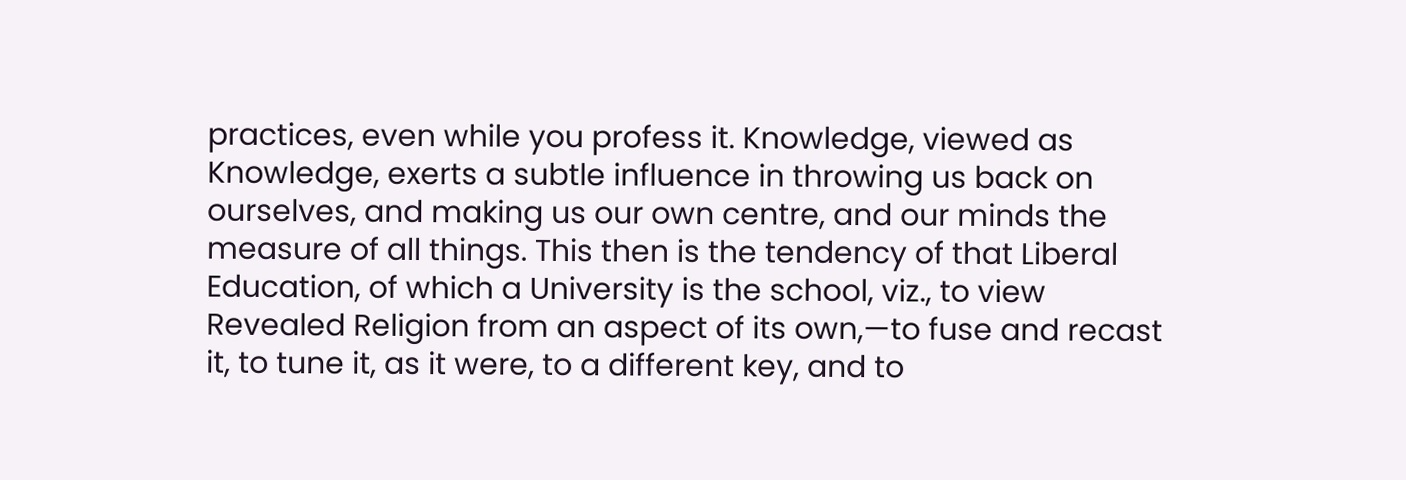practices, even while you profess it. Knowledge, viewed as Knowledge, exerts a subtle influence in throwing us back on ourselves, and making us our own centre, and our minds the measure of all things. This then is the tendency of that Liberal Education, of which a University is the school, viz., to view Revealed Religion from an aspect of its own,—to fuse and recast it, to tune it, as it were, to a different key, and to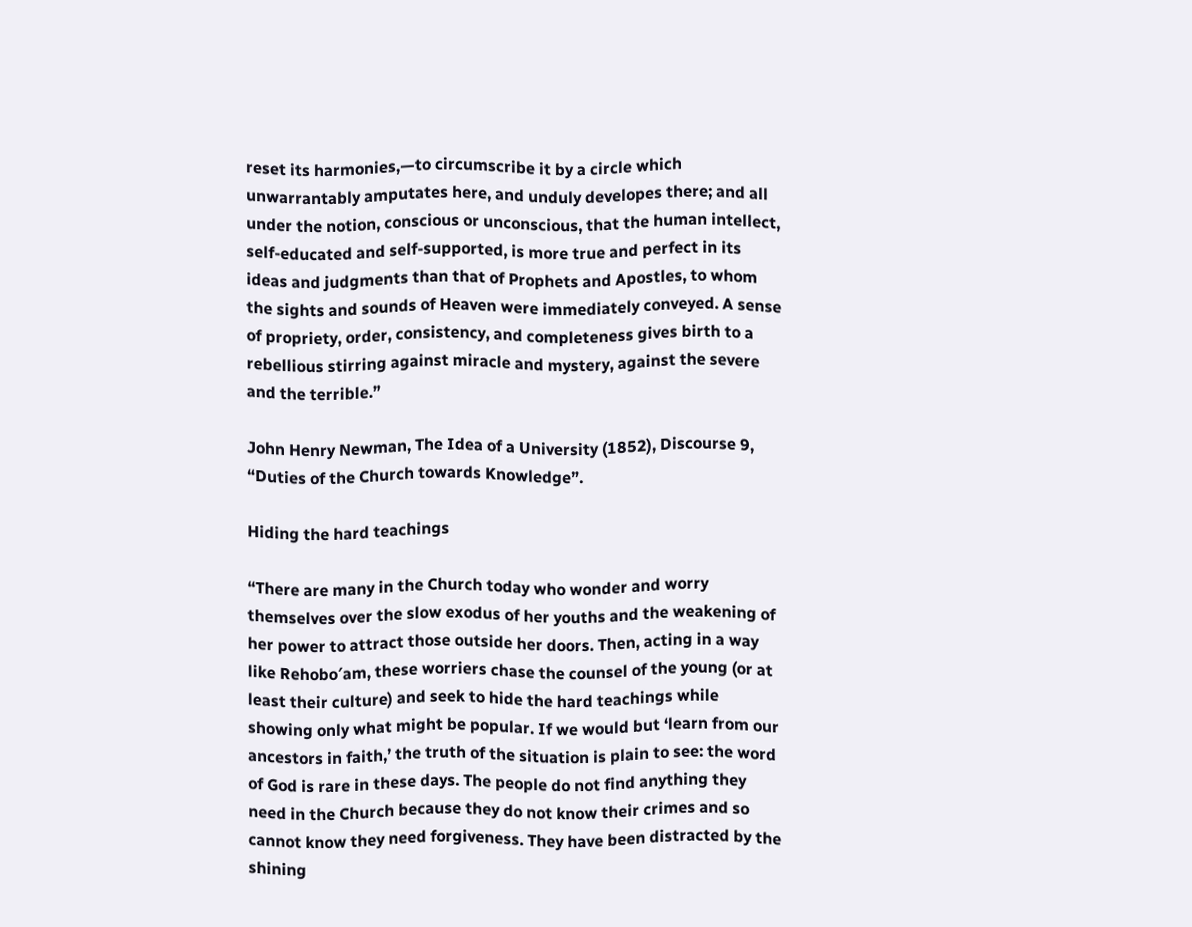reset its harmonies,—to circumscribe it by a circle which unwarrantably amputates here, and unduly developes there; and all under the notion, conscious or unconscious, that the human intellect, self-educated and self-supported, is more true and perfect in its ideas and judgments than that of Prophets and Apostles, to whom the sights and sounds of Heaven were immediately conveyed. A sense of propriety, order, consistency, and completeness gives birth to a rebellious stirring against miracle and mystery, against the severe and the terrible.”

John Henry Newman, The Idea of a University (1852), Discourse 9, “Duties of the Church towards Knowledge”.

Hiding the hard teachings

“There are many in the Church today who wonder and worry themselves over the slow exodus of her youths and the weakening of her power to attract those outside her doors. Then, acting in a way like Rehobo′am, these worriers chase the counsel of the young (or at least their culture) and seek to hide the hard teachings while showing only what might be popular. If we would but ‘learn from our ancestors in faith,’ the truth of the situation is plain to see: the word of God is rare in these days. The people do not find anything they need in the Church because they do not know their crimes and so cannot know they need forgiveness. They have been distracted by the shining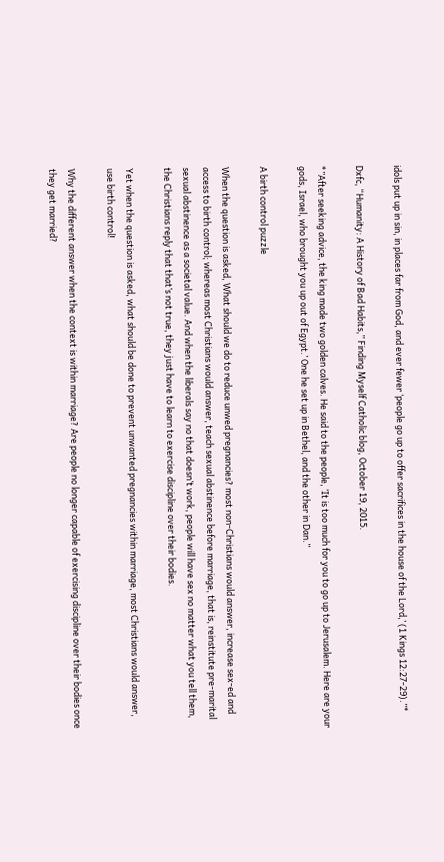idols put up in sin, in places far from God, and ever fewer ‘people go up to offer sacrifices in the house of the Lord,’ (1 Kings 12:27-29).”*

Dxfc, “Humanity: A History of Bad Habits,” Finding Myself Catholic blog, October 19, 2015.

*”After seeking advice, the king made two golden calves. He said to the people, ‘It is too much for you to go up to Jerusalem. Here are your gods, Israel, who brought you up out of Egypt.’ One he set up in Bethel, and the other in Dan.”

A birth control puzzle

When the question is asked, What should we do to reduce unwed pregnancies? most non-Christians would answer, increase sex-ed and access to birth control; whereas most Christians would answer, teach sexual abstinence before marriage, that is, reinstitute pre-marital sexual abstinence as a societal value. And when the liberals say no that doesn’t work, people will have sex no matter what you tell them, the Christians reply that that’s not true, they just have to learn to exercise discipline over their bodies.

Yet when the question is asked, what should be done to prevent unwanted pregnancies within marriage, most Christians would answer, use birth control!

Why the different answer when the context is within marriage? Are people no longer capable of exercising discipline over their bodies once they get married?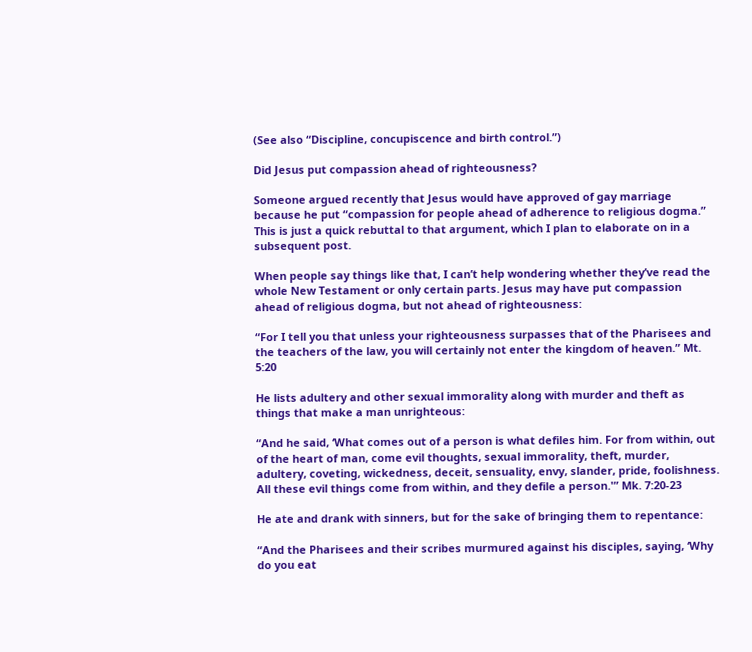(See also “Discipline, concupiscence and birth control.”)

Did Jesus put compassion ahead of righteousness?

Someone argued recently that Jesus would have approved of gay marriage because he put “compassion for people ahead of adherence to religious dogma.” This is just a quick rebuttal to that argument, which I plan to elaborate on in a subsequent post.

When people say things like that, I can’t help wondering whether they’ve read the whole New Testament or only certain parts. Jesus may have put compassion ahead of religious dogma, but not ahead of righteousness:

“For I tell you that unless your righteousness surpasses that of the Pharisees and the teachers of the law, you will certainly not enter the kingdom of heaven.” Mt. 5:20

He lists adultery and other sexual immorality along with murder and theft as things that make a man unrighteous:

“And he said, ‘What comes out of a person is what defiles him. For from within, out of the heart of man, come evil thoughts, sexual immorality, theft, murder, adultery, coveting, wickedness, deceit, sensuality, envy, slander, pride, foolishness. All these evil things come from within, and they defile a person.'” Mk. 7:20-23

He ate and drank with sinners, but for the sake of bringing them to repentance:

“And the Pharisees and their scribes murmured against his disciples, saying, ‘Why do you eat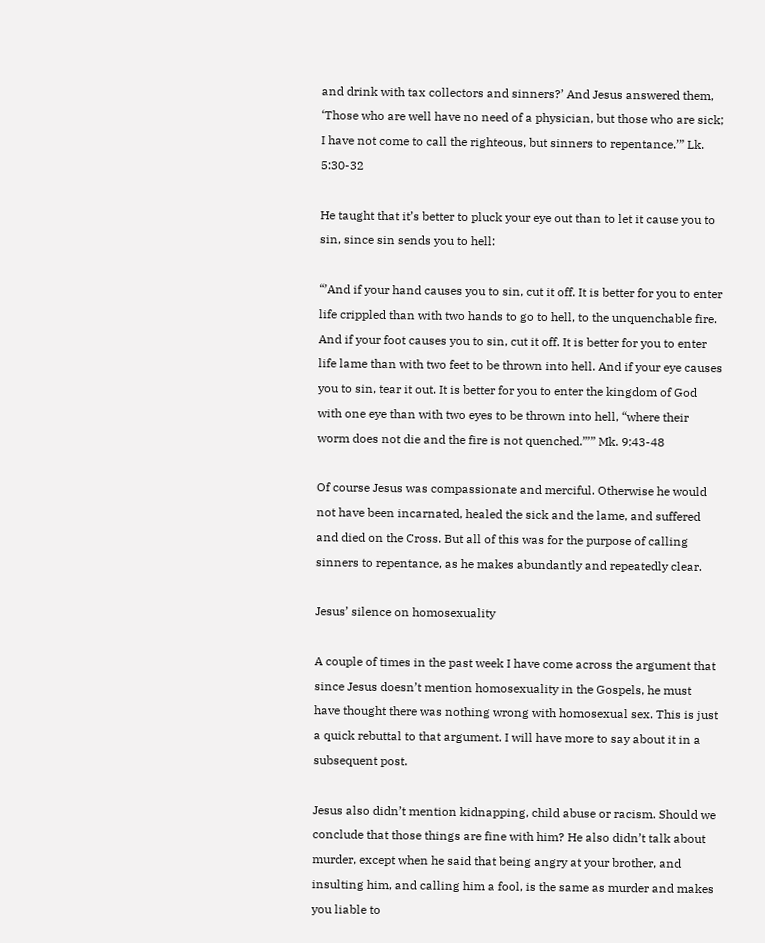and drink with tax collectors and sinners?’ And Jesus answered them, ‘Those who are well have no need of a physician, but those who are sick; I have not come to call the righteous, but sinners to repentance.’” Lk. 5:30-32

He taught that it’s better to pluck your eye out than to let it cause you to sin, since sin sends you to hell:

“’And if your hand causes you to sin, cut it off. It is better for you to enter life crippled than with two hands to go to hell, to the unquenchable fire. And if your foot causes you to sin, cut it off. It is better for you to enter life lame than with two feet to be thrown into hell. And if your eye causes you to sin, tear it out. It is better for you to enter the kingdom of God with one eye than with two eyes to be thrown into hell, “where their worm does not die and the fire is not quenched.”’” Mk. 9:43-48

Of course Jesus was compassionate and merciful. Otherwise he would not have been incarnated, healed the sick and the lame, and suffered and died on the Cross. But all of this was for the purpose of calling sinners to repentance, as he makes abundantly and repeatedly clear.

Jesus’ silence on homosexuality

A couple of times in the past week I have come across the argument that since Jesus doesn’t mention homosexuality in the Gospels, he must have thought there was nothing wrong with homosexual sex. This is just a quick rebuttal to that argument. I will have more to say about it in a subsequent post.

Jesus also didn’t mention kidnapping, child abuse or racism. Should we conclude that those things are fine with him? He also didn’t talk about murder, except when he said that being angry at your brother, and insulting him, and calling him a fool, is the same as murder and makes you liable to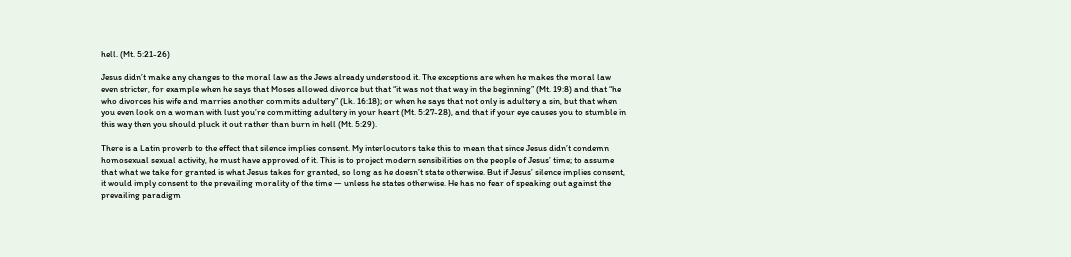hell. (Mt. 5:21-26)

Jesus didn’t make any changes to the moral law as the Jews already understood it. The exceptions are when he makes the moral law even stricter, for example when he says that Moses allowed divorce but that “it was not that way in the beginning” (Mt. 19:8) and that “he who divorces his wife and marries another commits adultery” (Lk. 16:18); or when he says that not only is adultery a sin, but that when you even look on a woman with lust you’re committing adultery in your heart (Mt. 5:27-28), and that if your eye causes you to stumble in this way then you should pluck it out rather than burn in hell (Mt. 5:29).

There is a Latin proverb to the effect that silence implies consent. My interlocutors take this to mean that since Jesus didn’t condemn homosexual sexual activity, he must have approved of it. This is to project modern sensibilities on the people of Jesus’ time; to assume that what we take for granted is what Jesus takes for granted, so long as he doesn’t state otherwise. But if Jesus’ silence implies consent, it would imply consent to the prevailing morality of the time — unless he states otherwise. He has no fear of speaking out against the prevailing paradigm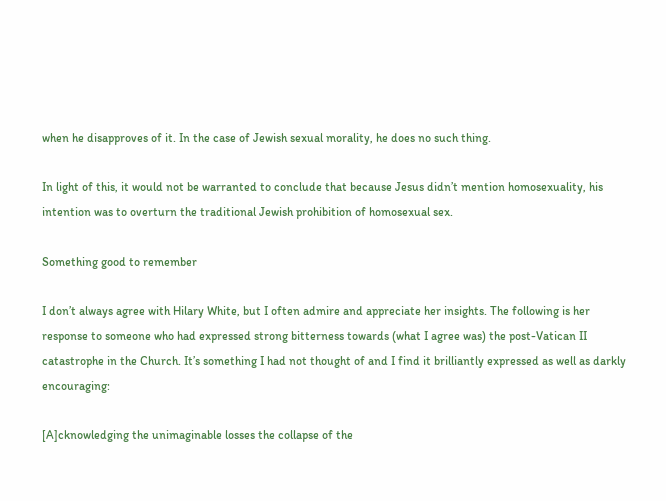when he disapproves of it. In the case of Jewish sexual morality, he does no such thing.

In light of this, it would not be warranted to conclude that because Jesus didn’t mention homosexuality, his intention was to overturn the traditional Jewish prohibition of homosexual sex.

Something good to remember

I don’t always agree with Hilary White, but I often admire and appreciate her insights. The following is her response to someone who had expressed strong bitterness towards (what I agree was) the post-Vatican II catastrophe in the Church. It’s something I had not thought of and I find it brilliantly expressed as well as darkly encouraging:

[A]cknowledging the unimaginable losses the collapse of the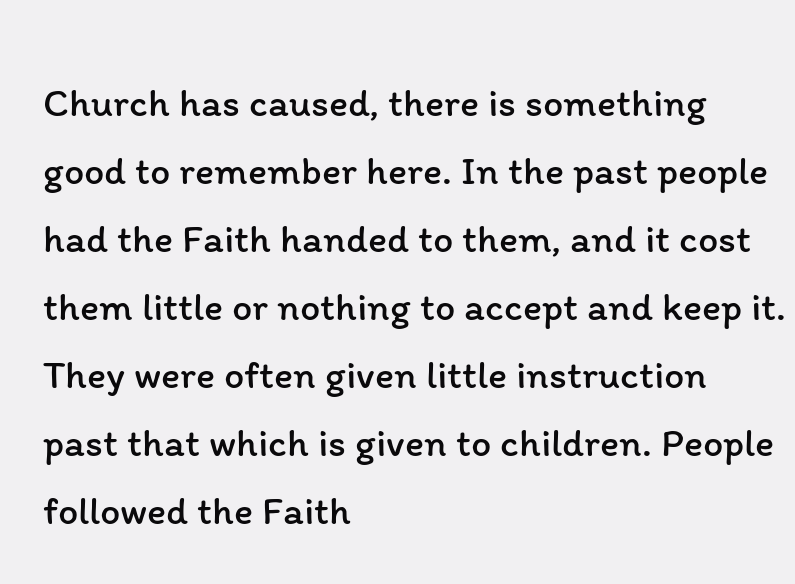Church has caused, there is something good to remember here. In the past people had the Faith handed to them, and it cost them little or nothing to accept and keep it. They were often given little instruction past that which is given to children. People followed the Faith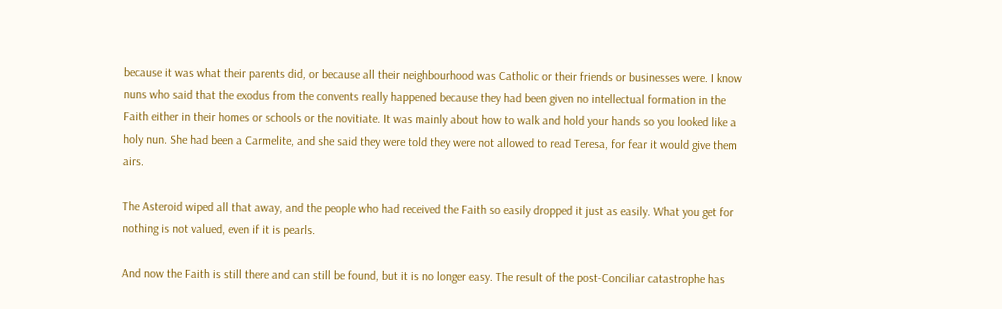because it was what their parents did, or because all their neighbourhood was Catholic or their friends or businesses were. I know nuns who said that the exodus from the convents really happened because they had been given no intellectual formation in the Faith either in their homes or schools or the novitiate. It was mainly about how to walk and hold your hands so you looked like a holy nun. She had been a Carmelite, and she said they were told they were not allowed to read Teresa, for fear it would give them airs.

The Asteroid wiped all that away, and the people who had received the Faith so easily dropped it just as easily. What you get for nothing is not valued, even if it is pearls.

And now the Faith is still there and can still be found, but it is no longer easy. The result of the post-Conciliar catastrophe has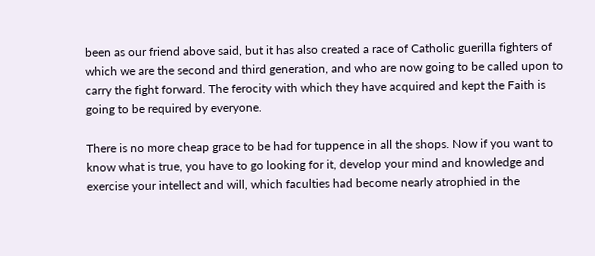been as our friend above said, but it has also created a race of Catholic guerilla fighters of which we are the second and third generation, and who are now going to be called upon to carry the fight forward. The ferocity with which they have acquired and kept the Faith is going to be required by everyone.

There is no more cheap grace to be had for tuppence in all the shops. Now if you want to know what is true, you have to go looking for it, develop your mind and knowledge and exercise your intellect and will, which faculties had become nearly atrophied in the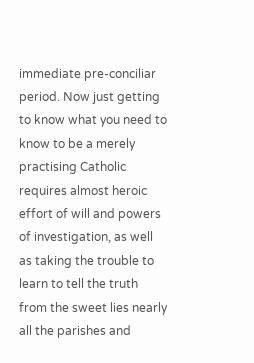immediate pre-conciliar period. Now just getting to know what you need to know to be a merely practising Catholic requires almost heroic effort of will and powers of investigation, as well as taking the trouble to learn to tell the truth from the sweet lies nearly all the parishes and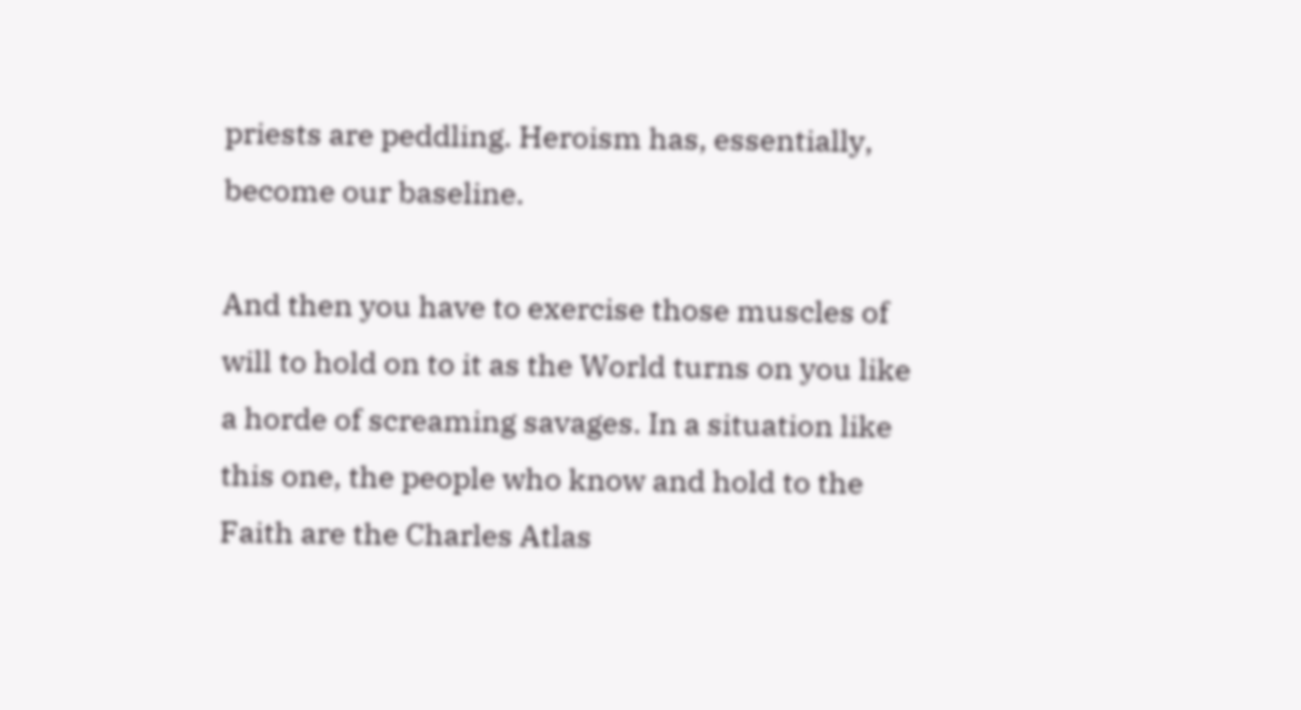priests are peddling. Heroism has, essentially, become our baseline.

And then you have to exercise those muscles of will to hold on to it as the World turns on you like a horde of screaming savages. In a situation like this one, the people who know and hold to the Faith are the Charles Atlas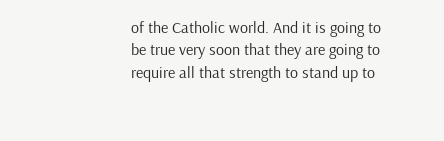of the Catholic world. And it is going to be true very soon that they are going to require all that strength to stand up to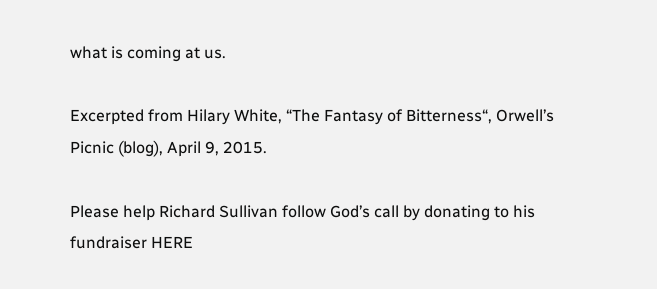what is coming at us.

Excerpted from Hilary White, “The Fantasy of Bitterness“, Orwell’s Picnic (blog), April 9, 2015.

Please help Richard Sullivan follow God’s call by donating to his fundraiser HERE